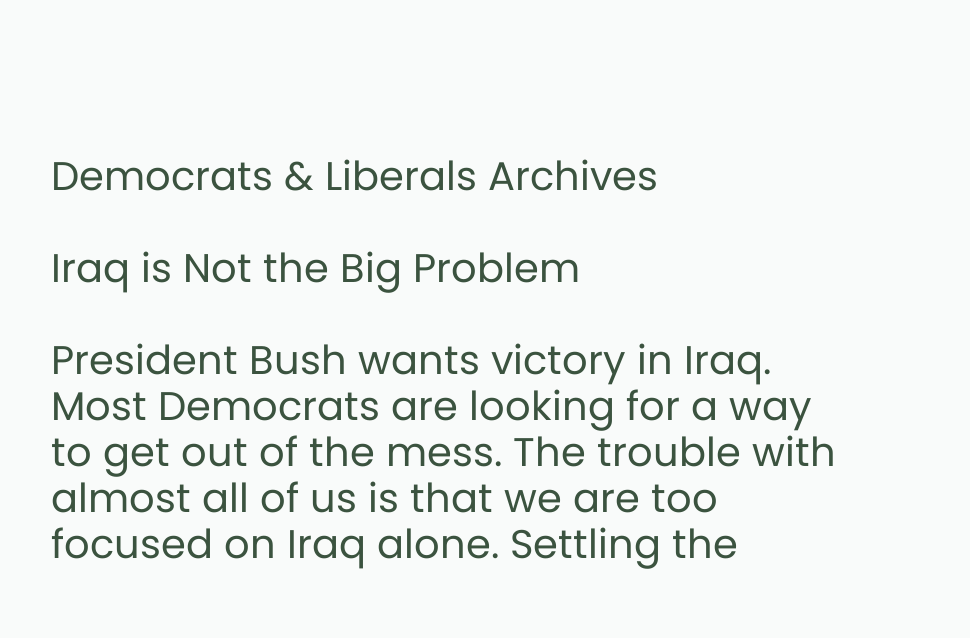Democrats & Liberals Archives

Iraq is Not the Big Problem

President Bush wants victory in Iraq. Most Democrats are looking for a way to get out of the mess. The trouble with almost all of us is that we are too focused on Iraq alone. Settling the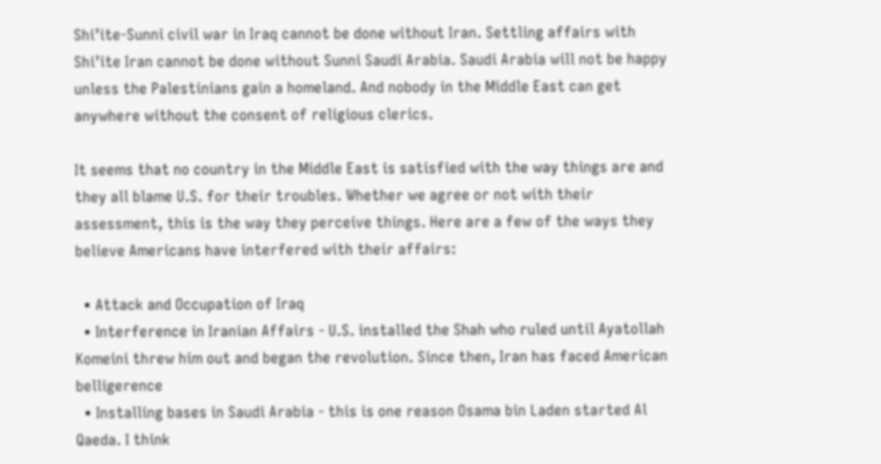Shi’ite-Sunni civil war in Iraq cannot be done without Iran. Settling affairs with Shi’ite Iran cannot be done without Sunni Saudi Arabia. Saudi Arabia will not be happy unless the Palestinians gain a homeland. And nobody in the Middle East can get anywhere without the consent of religious clerics.

It seems that no country in the Middle East is satisfied with the way things are and they all blame U.S. for their troubles. Whether we agree or not with their assessment, this is the way they perceive things. Here are a few of the ways they believe Americans have interfered with their affairs:

  • Attack and Occupation of Iraq
  • Interference in Iranian Affairs - U.S. installed the Shah who ruled until Ayatollah Komeini threw him out and began the revolution. Since then, Iran has faced American belligerence
  • Installing bases in Saudi Arabia - this is one reason Osama bin Laden started Al Qaeda. I think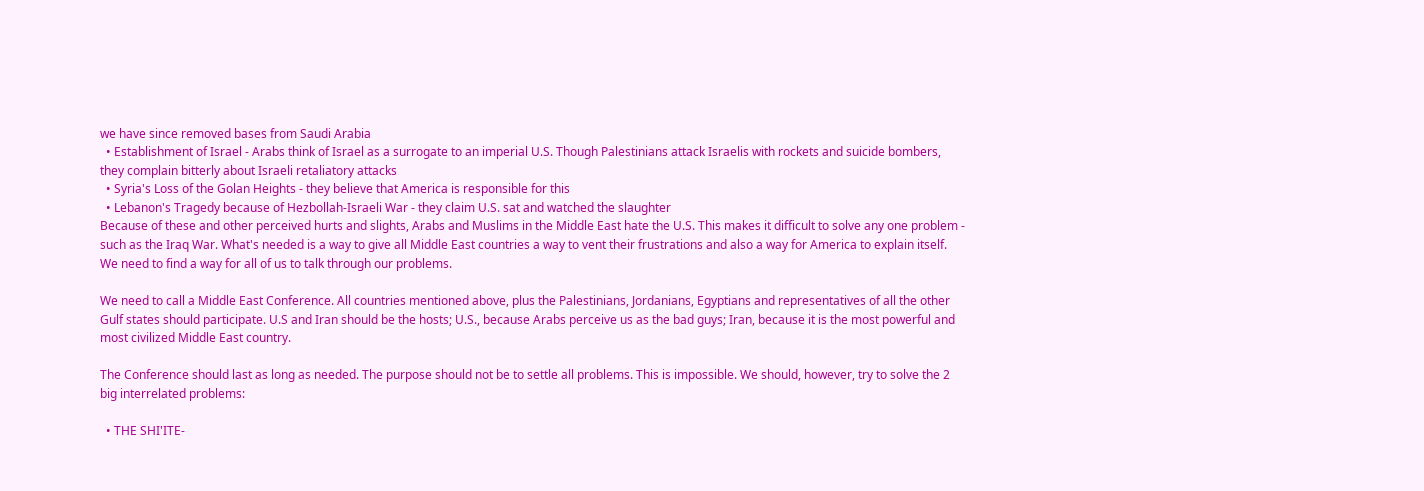we have since removed bases from Saudi Arabia
  • Establishment of Israel - Arabs think of Israel as a surrogate to an imperial U.S. Though Palestinians attack Israelis with rockets and suicide bombers, they complain bitterly about Israeli retaliatory attacks
  • Syria's Loss of the Golan Heights - they believe that America is responsible for this
  • Lebanon's Tragedy because of Hezbollah-Israeli War - they claim U.S. sat and watched the slaughter
Because of these and other perceived hurts and slights, Arabs and Muslims in the Middle East hate the U.S. This makes it difficult to solve any one problem - such as the Iraq War. What's needed is a way to give all Middle East countries a way to vent their frustrations and also a way for America to explain itself. We need to find a way for all of us to talk through our problems.

We need to call a Middle East Conference. All countries mentioned above, plus the Palestinians, Jordanians, Egyptians and representatives of all the other Gulf states should participate. U.S and Iran should be the hosts; U.S., because Arabs perceive us as the bad guys; Iran, because it is the most powerful and most civilized Middle East country.

The Conference should last as long as needed. The purpose should not be to settle all problems. This is impossible. We should, however, try to solve the 2 big interrelated problems:

  • THE SHI'ITE-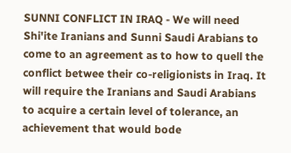SUNNI CONFLICT IN IRAQ - We will need Shi'ite Iranians and Sunni Saudi Arabians to come to an agreement as to how to quell the conflict betwee their co-religionists in Iraq. It will require the Iranians and Saudi Arabians to acquire a certain level of tolerance, an achievement that would bode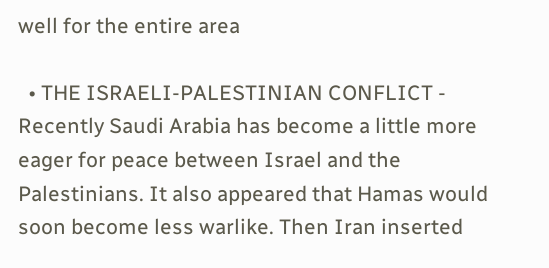well for the entire area

  • THE ISRAELI-PALESTINIAN CONFLICT - Recently Saudi Arabia has become a little more eager for peace between Israel and the Palestinians. It also appeared that Hamas would soon become less warlike. Then Iran inserted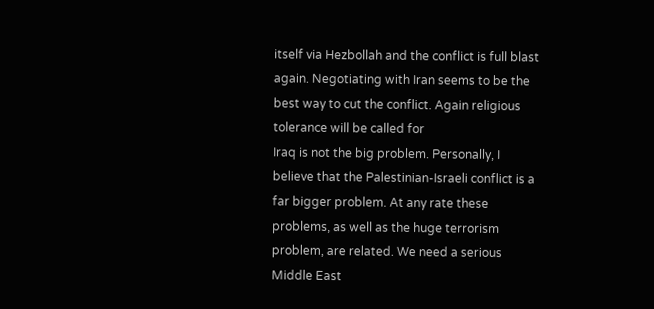itself via Hezbollah and the conflict is full blast again. Negotiating with Iran seems to be the best way to cut the conflict. Again religious tolerance will be called for
Iraq is not the big problem. Personally, I believe that the Palestinian-Israeli conflict is a far bigger problem. At any rate these problems, as well as the huge terrorism problem, are related. We need a serious Middle East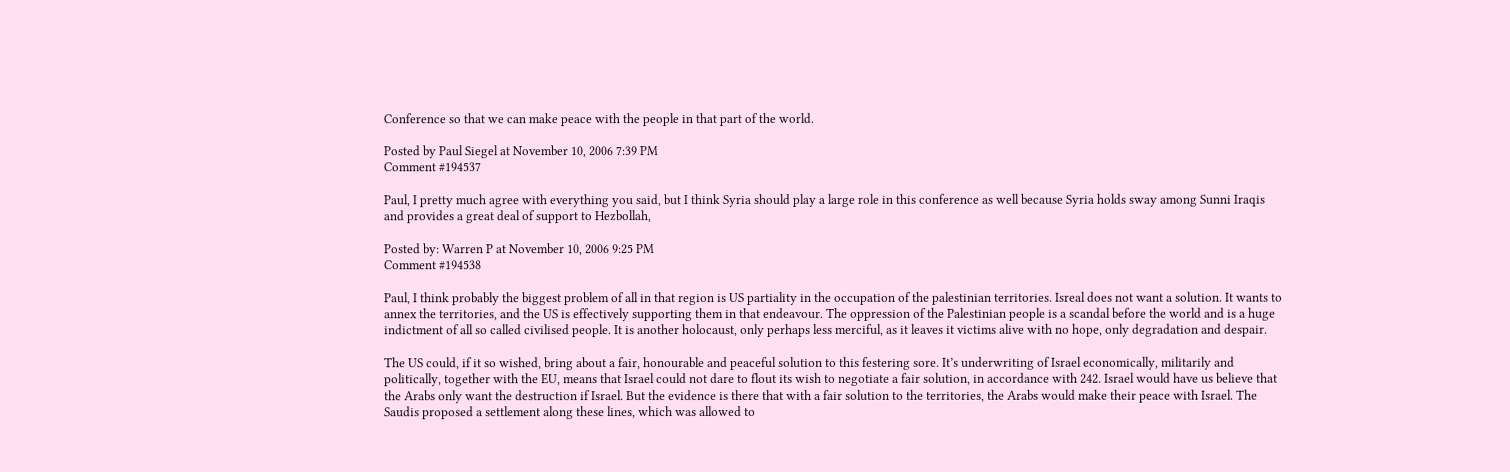Conference so that we can make peace with the people in that part of the world.

Posted by Paul Siegel at November 10, 2006 7:39 PM
Comment #194537

Paul, I pretty much agree with everything you said, but I think Syria should play a large role in this conference as well because Syria holds sway among Sunni Iraqis and provides a great deal of support to Hezbollah,

Posted by: Warren P at November 10, 2006 9:25 PM
Comment #194538

Paul, I think probably the biggest problem of all in that region is US partiality in the occupation of the palestinian territories. Isreal does not want a solution. It wants to annex the territories, and the US is effectively supporting them in that endeavour. The oppression of the Palestinian people is a scandal before the world and is a huge indictment of all so called civilised people. It is another holocaust, only perhaps less merciful, as it leaves it victims alive with no hope, only degradation and despair.

The US could, if it so wished, bring about a fair, honourable and peaceful solution to this festering sore. It’s underwriting of Israel economically, militarily and politically, together with the EU, means that Israel could not dare to flout its wish to negotiate a fair solution, in accordance with 242. Israel would have us believe that the Arabs only want the destruction if Israel. But the evidence is there that with a fair solution to the territories, the Arabs would make their peace with Israel. The Saudis proposed a settlement along these lines, which was allowed to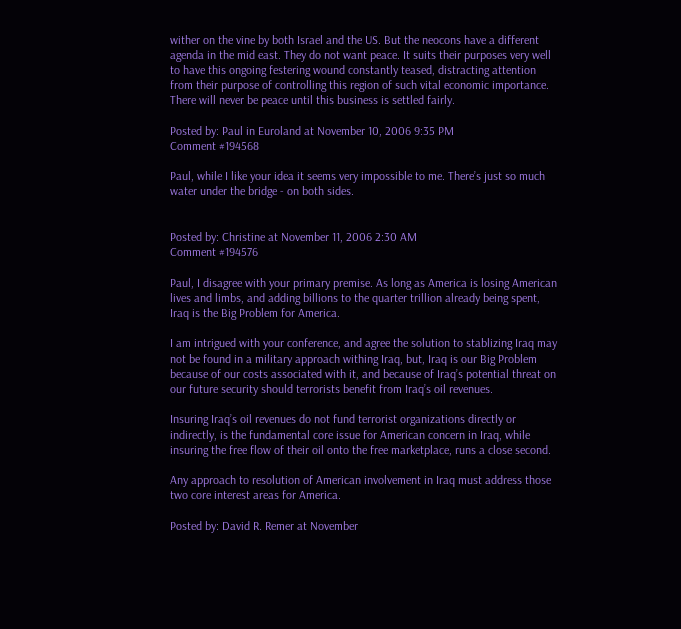wither on the vine by both Israel and the US. But the neocons have a different agenda in the mid east. They do not want peace. It suits their purposes very well to have this ongoing festering wound constantly teased, distracting attention from their purpose of controlling this region of such vital economic importance. There will never be peace until this business is settled fairly.

Posted by: Paul in Euroland at November 10, 2006 9:35 PM
Comment #194568

Paul, while I like your idea it seems very impossible to me. There’s just so much water under the bridge - on both sides.


Posted by: Christine at November 11, 2006 2:30 AM
Comment #194576

Paul, I disagree with your primary premise. As long as America is losing American lives and limbs, and adding billions to the quarter trillion already being spent, Iraq is the Big Problem for America.

I am intrigued with your conference, and agree the solution to stablizing Iraq may not be found in a military approach withing Iraq, but, Iraq is our Big Problem because of our costs associated with it, and because of Iraq’s potential threat on our future security should terrorists benefit from Iraq’s oil revenues.

Insuring Iraq’s oil revenues do not fund terrorist organizations directly or indirectly, is the fundamental core issue for American concern in Iraq, while insuring the free flow of their oil onto the free marketplace, runs a close second.

Any approach to resolution of American involvement in Iraq must address those two core interest areas for America.

Posted by: David R. Remer at November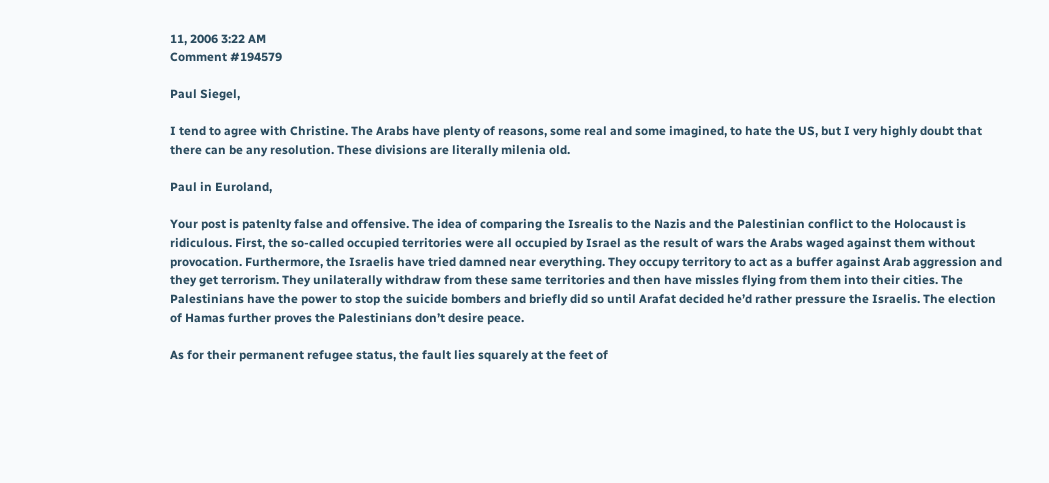11, 2006 3:22 AM
Comment #194579

Paul Siegel,

I tend to agree with Christine. The Arabs have plenty of reasons, some real and some imagined, to hate the US, but I very highly doubt that there can be any resolution. These divisions are literally milenia old.

Paul in Euroland,

Your post is patenlty false and offensive. The idea of comparing the Isrealis to the Nazis and the Palestinian conflict to the Holocaust is ridiculous. First, the so-called occupied territories were all occupied by Israel as the result of wars the Arabs waged against them without provocation. Furthermore, the Israelis have tried damned near everything. They occupy territory to act as a buffer against Arab aggression and they get terrorism. They unilaterally withdraw from these same territories and then have missles flying from them into their cities. The Palestinians have the power to stop the suicide bombers and briefly did so until Arafat decided he’d rather pressure the Israelis. The election of Hamas further proves the Palestinians don’t desire peace.

As for their permanent refugee status, the fault lies squarely at the feet of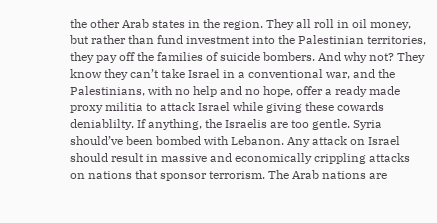the other Arab states in the region. They all roll in oil money, but rather than fund investment into the Palestinian territories, they pay off the families of suicide bombers. And why not? They know they can’t take Israel in a conventional war, and the Palestinians, with no help and no hope, offer a ready made proxy militia to attack Israel while giving these cowards deniablilty. If anything, the Israelis are too gentle. Syria should’ve been bombed with Lebanon. Any attack on Israel should result in massive and economically crippling attacks on nations that sponsor terrorism. The Arab nations are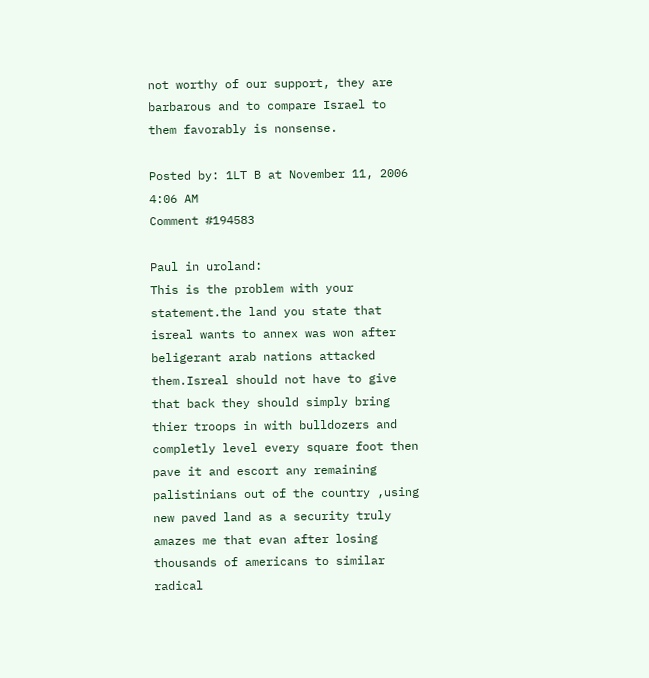not worthy of our support, they are barbarous and to compare Israel to them favorably is nonsense.

Posted by: 1LT B at November 11, 2006 4:06 AM
Comment #194583

Paul in uroland:
This is the problem with your statement.the land you state that isreal wants to annex was won after beligerant arab nations attacked them.Isreal should not have to give that back they should simply bring thier troops in with bulldozers and completly level every square foot then pave it and escort any remaining palistinians out of the country ,using new paved land as a security truly amazes me that evan after losing thousands of americans to similar radical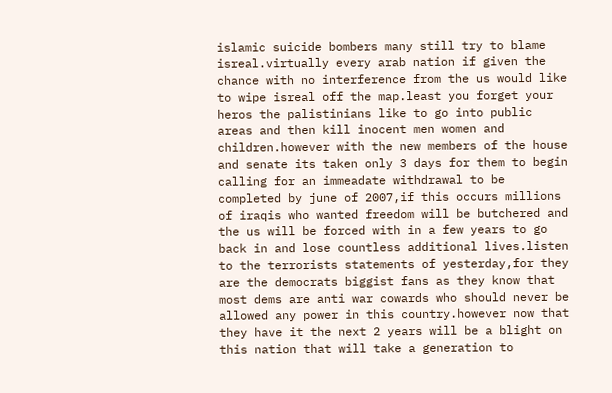islamic suicide bombers many still try to blame isreal.virtually every arab nation if given the chance with no interference from the us would like to wipe isreal off the map.least you forget your heros the palistinians like to go into public areas and then kill inocent men women and children.however with the new members of the house and senate its taken only 3 days for them to begin calling for an immeadate withdrawal to be completed by june of 2007,if this occurs millions of iraqis who wanted freedom will be butchered and the us will be forced with in a few years to go back in and lose countless additional lives.listen to the terrorists statements of yesterday,for they are the democrats biggist fans as they know that most dems are anti war cowards who should never be allowed any power in this country.however now that they have it the next 2 years will be a blight on this nation that will take a generation to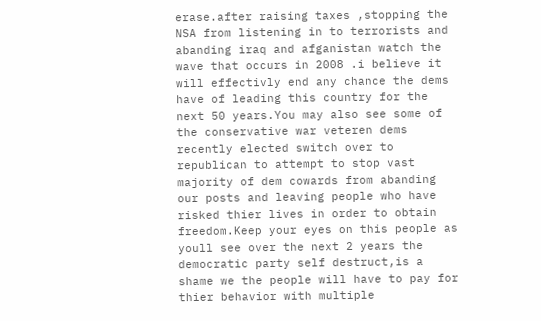erase.after raising taxes ,stopping the NSA from listening in to terrorists and abanding iraq and afganistan watch the wave that occurs in 2008 .i believe it will effectivly end any chance the dems have of leading this country for the next 50 years.You may also see some of the conservative war veteren dems recently elected switch over to republican to attempt to stop vast majority of dem cowards from abanding our posts and leaving people who have risked thier lives in order to obtain freedom.Keep your eyes on this people as youll see over the next 2 years the democratic party self destruct,is a shame we the people will have to pay for thier behavior with multiple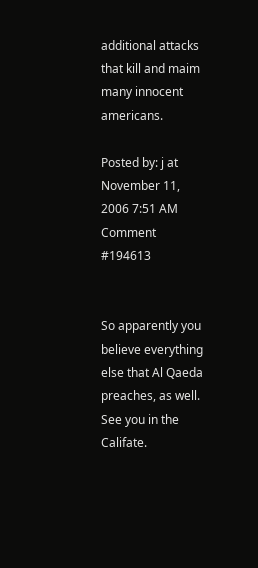additional attacks that kill and maim many innocent americans.

Posted by: j at November 11, 2006 7:51 AM
Comment #194613


So apparently you believe everything else that Al Qaeda preaches, as well. See you in the Califate.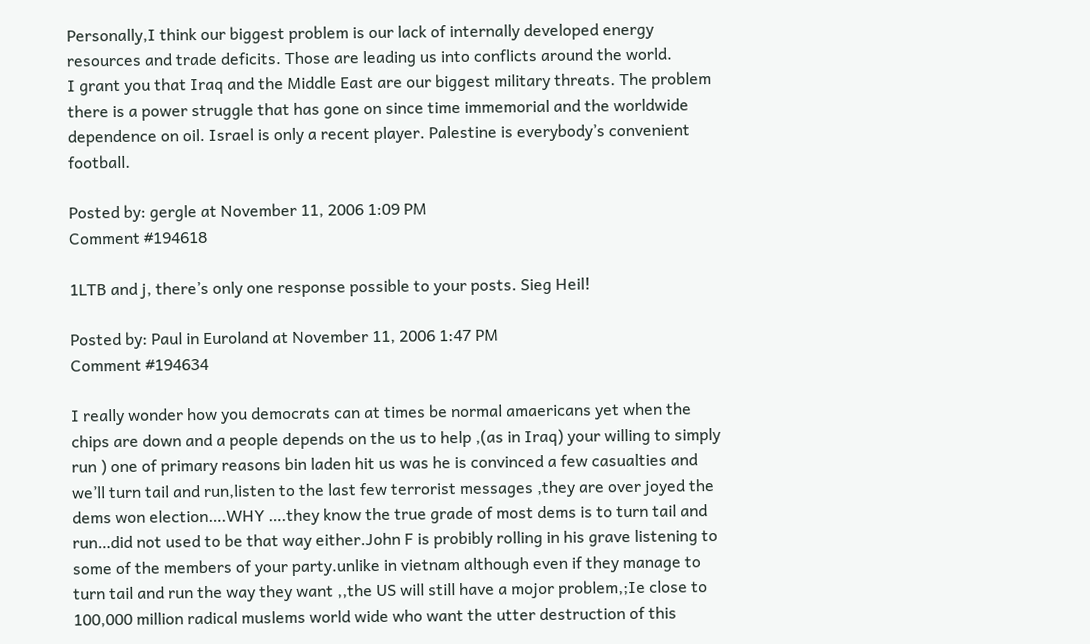Personally,I think our biggest problem is our lack of internally developed energy resources and trade deficits. Those are leading us into conflicts around the world.
I grant you that Iraq and the Middle East are our biggest military threats. The problem there is a power struggle that has gone on since time immemorial and the worldwide dependence on oil. Israel is only a recent player. Palestine is everybody’s convenient football.

Posted by: gergle at November 11, 2006 1:09 PM
Comment #194618

1LTB and j, there’s only one response possible to your posts. Sieg Heil!

Posted by: Paul in Euroland at November 11, 2006 1:47 PM
Comment #194634

I really wonder how you democrats can at times be normal amaericans yet when the chips are down and a people depends on the us to help ,(as in Iraq) your willing to simply run ) one of primary reasons bin laden hit us was he is convinced a few casualties and we’ll turn tail and run,listen to the last few terrorist messages ,they are over joyed the dems won election….WHY ….they know the true grade of most dems is to turn tail and run…did not used to be that way either.John F is probibly rolling in his grave listening to some of the members of your party.unlike in vietnam although even if they manage to turn tail and run the way they want ,,the US will still have a mojor problem,;Ie close to 100,000 million radical muslems world wide who want the utter destruction of this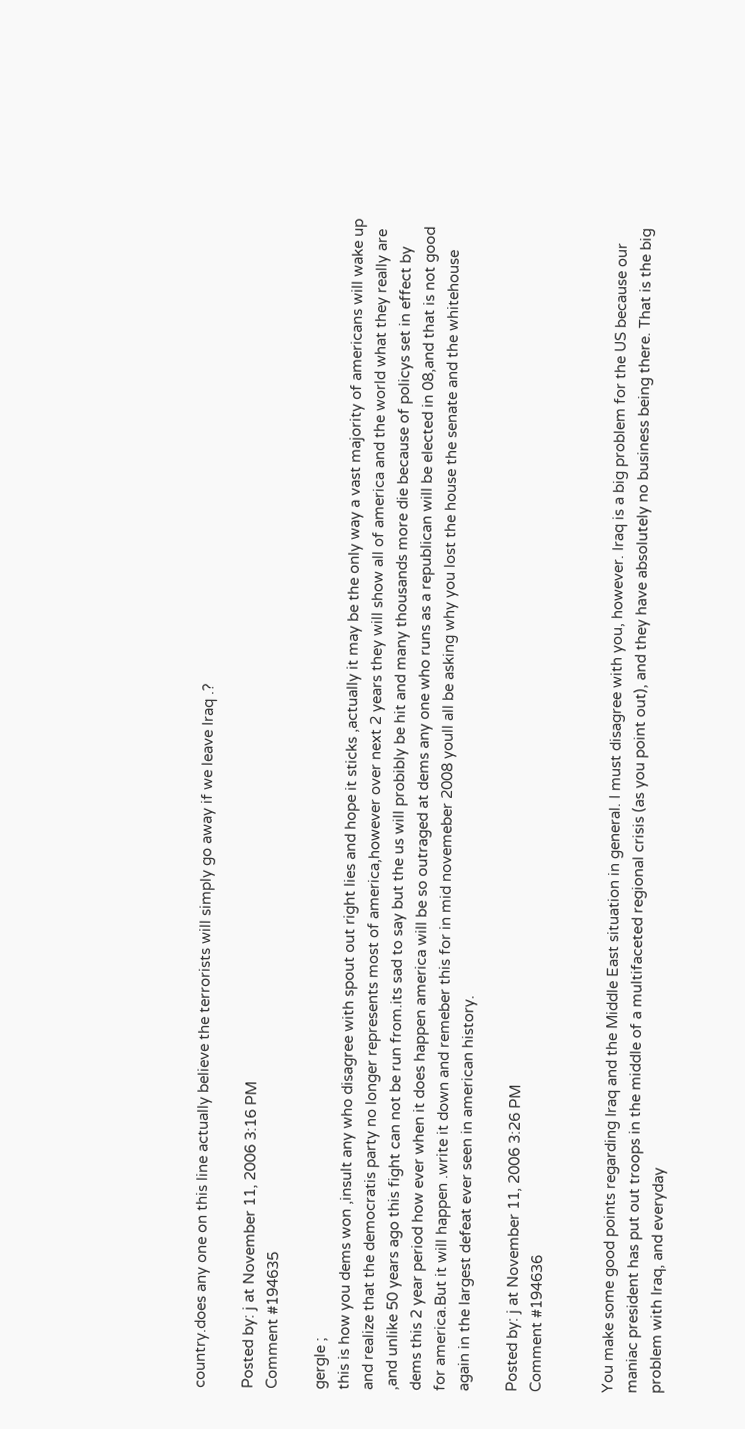country.does any one on this line actually believe the terrorists will simply go away if we leave Iraq .?

Posted by: j at November 11, 2006 3:16 PM
Comment #194635

gergle ;
this is how you dems won ,insult any who disagree with spout out right lies and hope it sticks ,actually it may be the only way a vast majority of americans will wake up and realize that the democratis party no longer represents most of america,however over next 2 years they will show all of america and the world what they really are ,and unlike 50 years ago this fight can not be run from.its sad to say but the us will probibly be hit and many thousands more die because of policys set in effect by dems this 2 year period how ever when it does happen america will be so outraged at dems any one who runs as a republican will be elected in 08,and that is not good for america.But it will happen .write it down and remeber this for in mid novemeber 2008 youll all be asking why you lost the house the senate and the whitehouse again in the largest defeat ever seen in american history.

Posted by: j at November 11, 2006 3:26 PM
Comment #194636


You make some good points regarding Iraq and the Middle East situation in general. I must disagree with you, however. Iraq is a big problem for the US because our maniac president has put out troops in the middle of a multifaceted regional crisis (as you point out), and they have absolutely no business being there. That is the big problem with Iraq, and everyday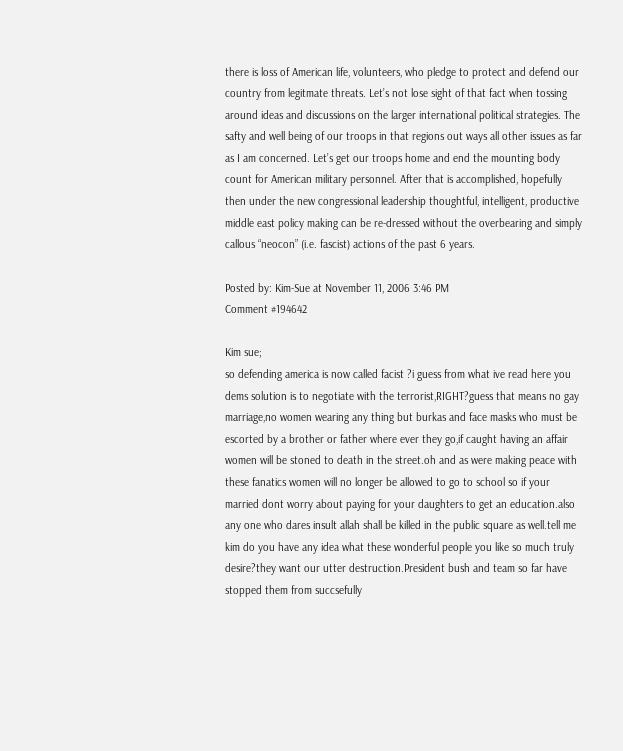there is loss of American life, volunteers, who pledge to protect and defend our country from legitmate threats. Let’s not lose sight of that fact when tossing around ideas and discussions on the larger international political strategies. The safty and well being of our troops in that regions out ways all other issues as far as I am concerned. Let’s get our troops home and end the mounting body count for American military personnel. After that is accomplished, hopefully then under the new congressional leadership thoughtful, intelligent, productive middle east policy making can be re-dressed without the overbearing and simply callous “neocon” (i.e. fascist) actions of the past 6 years.

Posted by: Kim-Sue at November 11, 2006 3:46 PM
Comment #194642

Kim sue;
so defending america is now called facist ?i guess from what ive read here you dems solution is to negotiate with the terrorist,RIGHT?guess that means no gay marriage,no women wearing any thing but burkas and face masks who must be escorted by a brother or father where ever they go,if caught having an affair women will be stoned to death in the street.oh and as were making peace with these fanatics women will no longer be allowed to go to school so if your married dont worry about paying for your daughters to get an education.also any one who dares insult allah shall be killed in the public square as well.tell me kim do you have any idea what these wonderful people you like so much truly desire?they want our utter destruction.President bush and team so far have stopped them from succsefully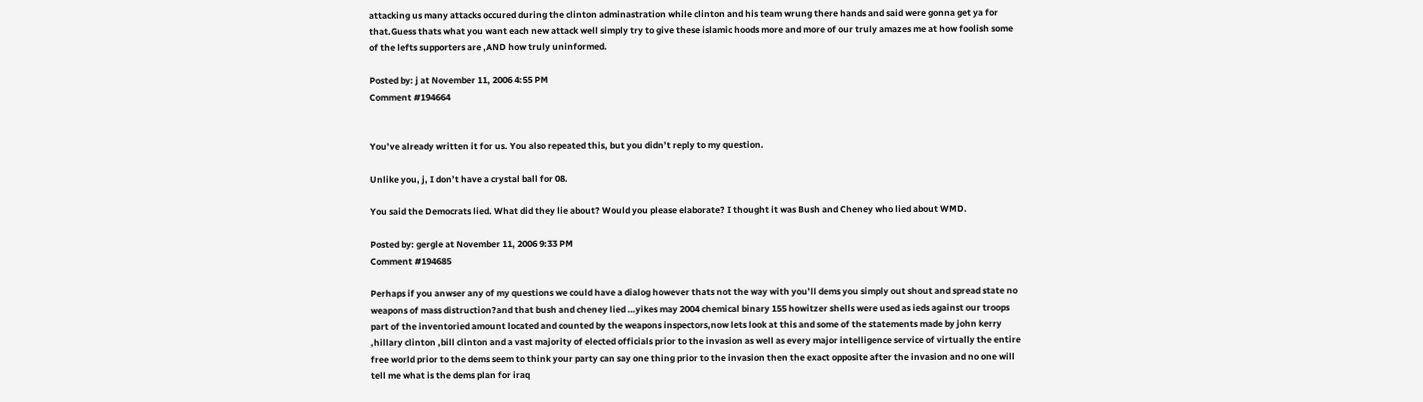attacking us many attacks occured during the clinton adminastration while clinton and his team wrung there hands and said were gonna get ya for that.Guess thats what you want each new attack well simply try to give these islamic hoods more and more of our truly amazes me at how foolish some of the lefts supporters are ,AND how truly uninformed.

Posted by: j at November 11, 2006 4:55 PM
Comment #194664


You’ve already written it for us. You also repeated this, but you didn’t reply to my question.

Unlike you, j, I don’t have a crystal ball for 08.

You said the Democrats lied. What did they lie about? Would you please elaborate? I thought it was Bush and Cheney who lied about WMD.

Posted by: gergle at November 11, 2006 9:33 PM
Comment #194685

Perhaps if you anwser any of my questions we could have a dialog however thats not the way with you’ll dems you simply out shout and spread state no weapons of mass distruction?and that bush and cheney lied …yikes may 2004 chemical binary 155 howitzer shells were used as ieds against our troops part of the inventoried amount located and counted by the weapons inspectors,now lets look at this and some of the statements made by john kerry ,hillary clinton ,bill clinton and a vast majority of elected officials prior to the invasion as well as every major intelligence service of virtually the entire free world prior to the dems seem to think your party can say one thing prior to the invasion then the exact opposite after the invasion and no one will tell me what is the dems plan for iraq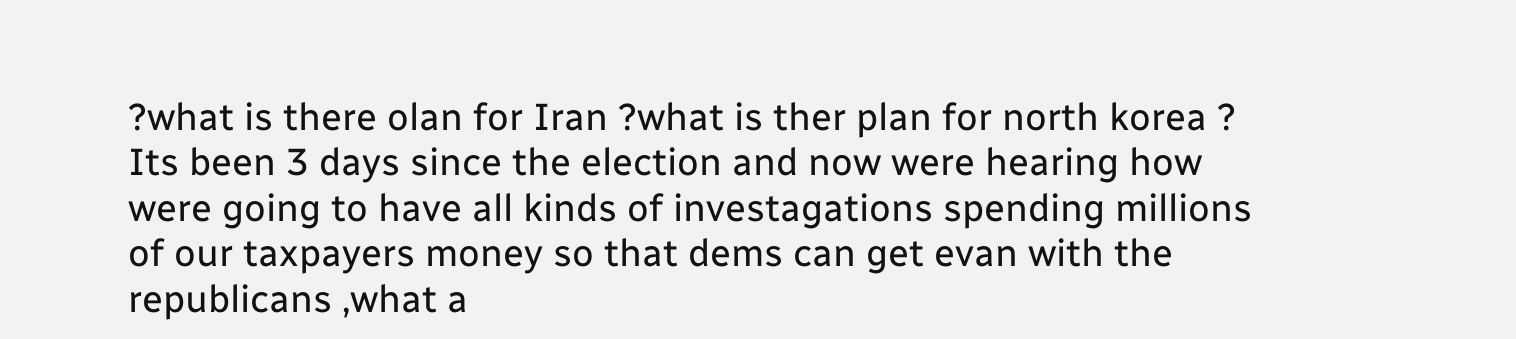?what is there olan for Iran ?what is ther plan for north korea ? Its been 3 days since the election and now were hearing how were going to have all kinds of investagations spending millions of our taxpayers money so that dems can get evan with the republicans ,what a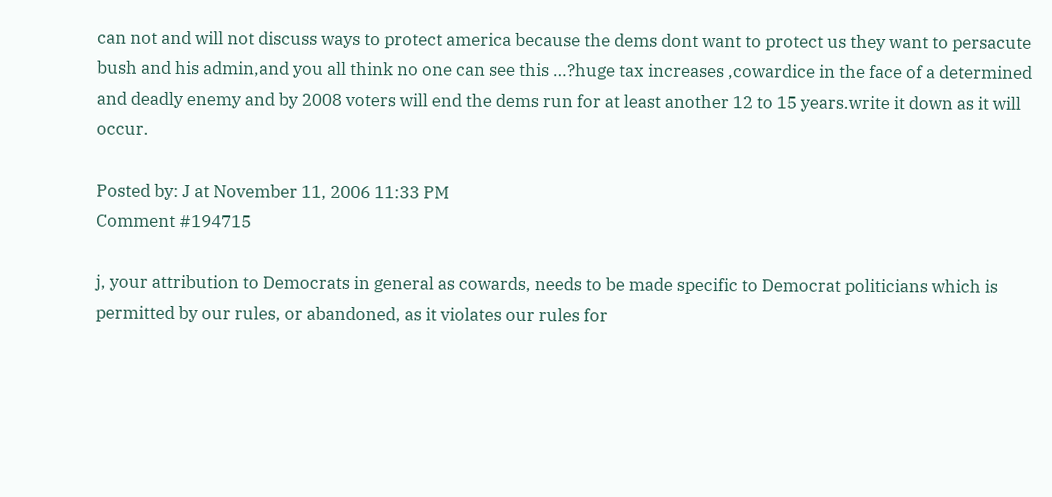can not and will not discuss ways to protect america because the dems dont want to protect us they want to persacute bush and his admin,and you all think no one can see this …?huge tax increases ,cowardice in the face of a determined and deadly enemy and by 2008 voters will end the dems run for at least another 12 to 15 years.write it down as it will occur.

Posted by: J at November 11, 2006 11:33 PM
Comment #194715

j, your attribution to Democrats in general as cowards, needs to be made specific to Democrat politicians which is permitted by our rules, or abandoned, as it violates our rules for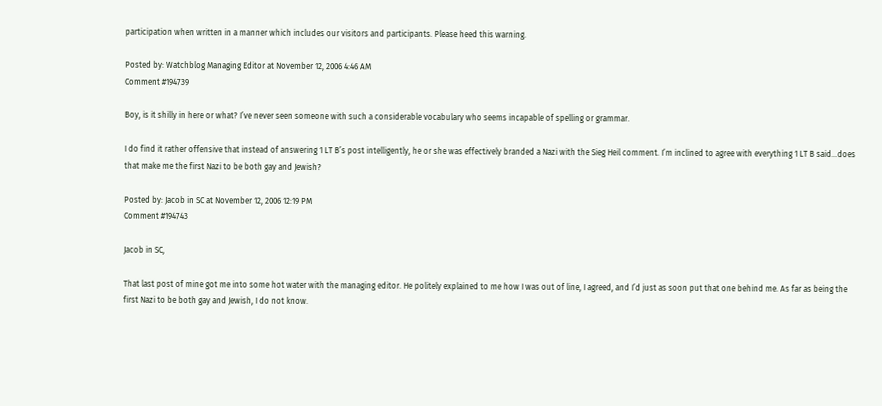participation when written in a manner which includes our visitors and participants. Please heed this warning.

Posted by: Watchblog Managing Editor at November 12, 2006 4:46 AM
Comment #194739

Boy, is it shilly in here or what? I’ve never seen someone with such a considerable vocabulary who seems incapable of spelling or grammar.

I do find it rather offensive that instead of answering 1 LT B’s post intelligently, he or she was effectively branded a Nazi with the Sieg Heil comment. I’m inclined to agree with everything 1 LT B said…does that make me the first Nazi to be both gay and Jewish?

Posted by: Jacob in SC at November 12, 2006 12:19 PM
Comment #194743

Jacob in SC,

That last post of mine got me into some hot water with the managing editor. He politely explained to me how I was out of line, I agreed, and I’d just as soon put that one behind me. As far as being the first Nazi to be both gay and Jewish, I do not know.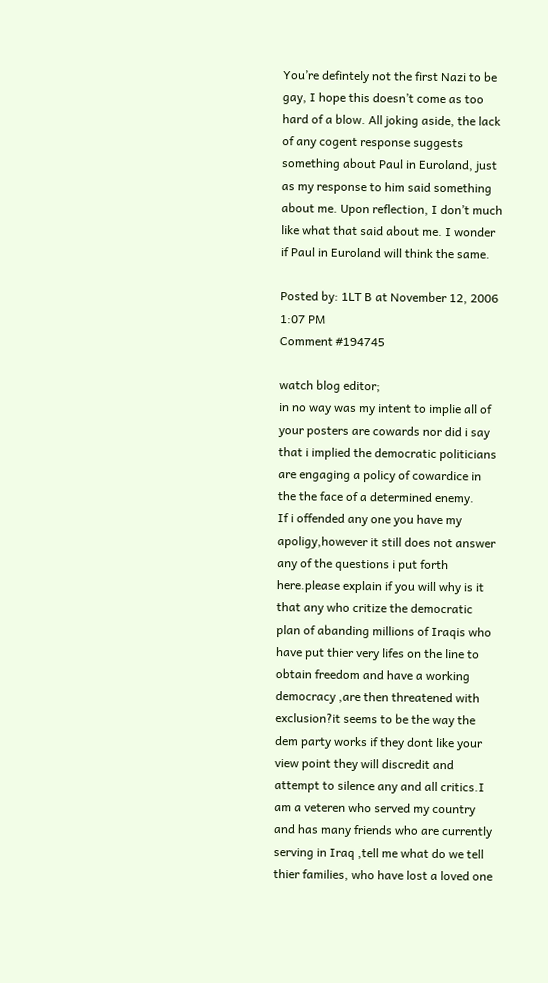You’re defintely not the first Nazi to be gay, I hope this doesn’t come as too hard of a blow. All joking aside, the lack of any cogent response suggests something about Paul in Euroland, just as my response to him said something about me. Upon reflection, I don’t much like what that said about me. I wonder if Paul in Euroland will think the same.

Posted by: 1LT B at November 12, 2006 1:07 PM
Comment #194745

watch blog editor;
in no way was my intent to implie all of your posters are cowards nor did i say that i implied the democratic politicians are engaging a policy of cowardice in the the face of a determined enemy.
If i offended any one you have my apoligy,however it still does not answer any of the questions i put forth here.please explain if you will why is it that any who critize the democratic plan of abanding millions of Iraqis who have put thier very lifes on the line to obtain freedom and have a working democracy ,are then threatened with exclusion?it seems to be the way the dem party works if they dont like your view point they will discredit and attempt to silence any and all critics.I am a veteren who served my country and has many friends who are currently serving in Iraq ,tell me what do we tell thier families, who have lost a loved one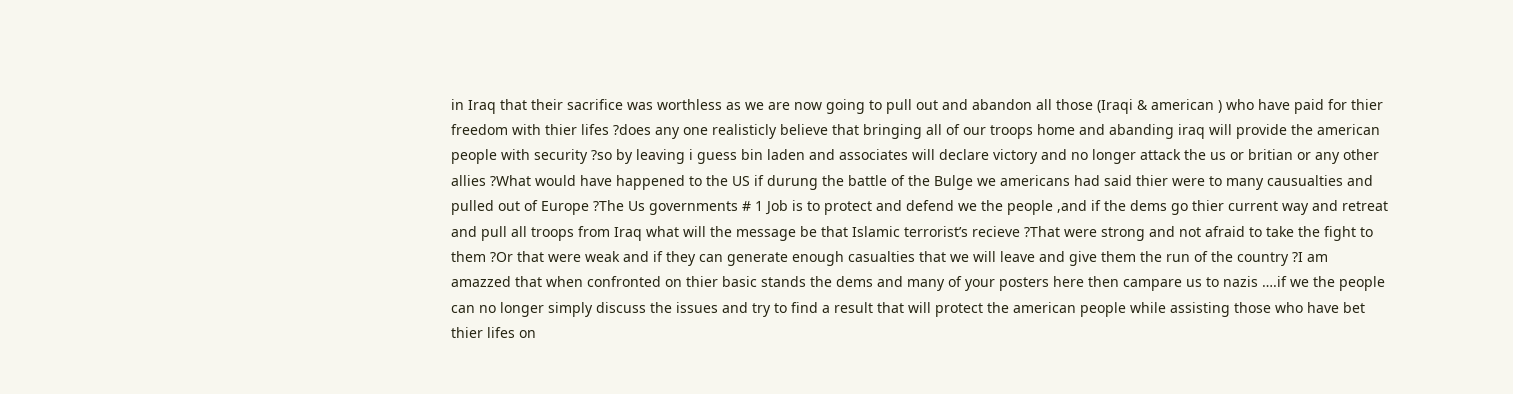in Iraq that their sacrifice was worthless as we are now going to pull out and abandon all those (Iraqi & american ) who have paid for thier freedom with thier lifes ?does any one realisticly believe that bringing all of our troops home and abanding iraq will provide the american people with security ?so by leaving i guess bin laden and associates will declare victory and no longer attack the us or britian or any other allies ?What would have happened to the US if durung the battle of the Bulge we americans had said thier were to many causualties and pulled out of Europe ?The Us governments # 1 Job is to protect and defend we the people ,and if the dems go thier current way and retreat and pull all troops from Iraq what will the message be that Islamic terrorist’s recieve ?That were strong and not afraid to take the fight to them ?Or that were weak and if they can generate enough casualties that we will leave and give them the run of the country ?I am amazzed that when confronted on thier basic stands the dems and many of your posters here then campare us to nazis ….if we the people can no longer simply discuss the issues and try to find a result that will protect the american people while assisting those who have bet thier lifes on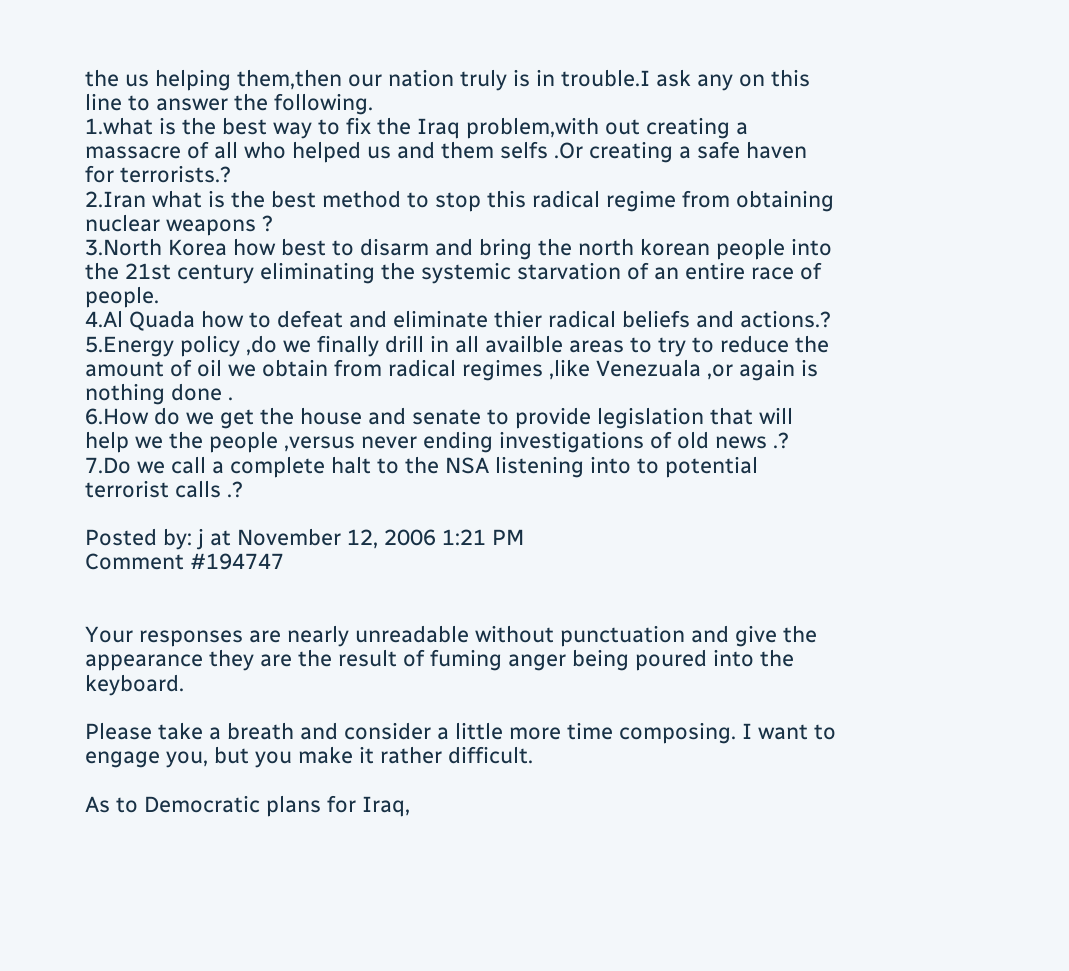the us helping them,then our nation truly is in trouble.I ask any on this line to answer the following.
1.what is the best way to fix the Iraq problem,with out creating a massacre of all who helped us and them selfs .Or creating a safe haven for terrorists.?
2.Iran what is the best method to stop this radical regime from obtaining nuclear weapons ?
3.North Korea how best to disarm and bring the north korean people into the 21st century eliminating the systemic starvation of an entire race of people.
4.Al Quada how to defeat and eliminate thier radical beliefs and actions.?
5.Energy policy ,do we finally drill in all availble areas to try to reduce the amount of oil we obtain from radical regimes ,like Venezuala ,or again is nothing done .
6.How do we get the house and senate to provide legislation that will help we the people ,versus never ending investigations of old news .?
7.Do we call a complete halt to the NSA listening into to potential terrorist calls .?

Posted by: j at November 12, 2006 1:21 PM
Comment #194747


Your responses are nearly unreadable without punctuation and give the appearance they are the result of fuming anger being poured into the keyboard.

Please take a breath and consider a little more time composing. I want to engage you, but you make it rather difficult.

As to Democratic plans for Iraq,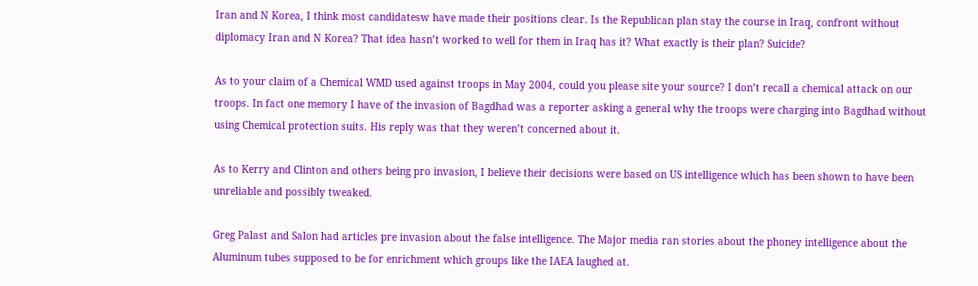Iran and N Korea, I think most candidatesw have made their positions clear. Is the Republican plan stay the course in Iraq, confront without diplomacy Iran and N Korea? That idea hasn’t worked to well for them in Iraq has it? What exactly is their plan? Suicide?

As to your claim of a Chemical WMD used against troops in May 2004, could you please site your source? I don’t recall a chemical attack on our troops. In fact one memory I have of the invasion of Bagdhad was a reporter asking a general why the troops were charging into Bagdhad without using Chemical protection suits. His reply was that they weren’t concerned about it.

As to Kerry and Clinton and others being pro invasion, I believe their decisions were based on US intelligence which has been shown to have been unreliable and possibly tweaked.

Greg Palast and Salon had articles pre invasion about the false intelligence. The Major media ran stories about the phoney intelligence about the Aluminum tubes supposed to be for enrichment which groups like the IAEA laughed at.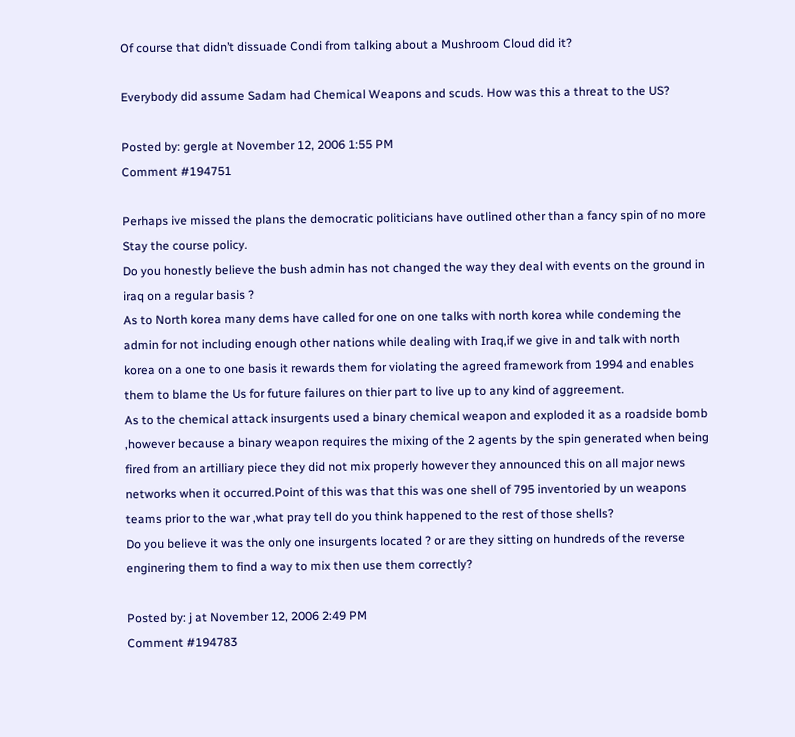Of course that didn’t dissuade Condi from talking about a Mushroom Cloud did it?

Everybody did assume Sadam had Chemical Weapons and scuds. How was this a threat to the US?

Posted by: gergle at November 12, 2006 1:55 PM
Comment #194751

Perhaps ive missed the plans the democratic politicians have outlined other than a fancy spin of no more Stay the course policy.
Do you honestly believe the bush admin has not changed the way they deal with events on the ground in iraq on a regular basis ?
As to North korea many dems have called for one on one talks with north korea while condeming the admin for not including enough other nations while dealing with Iraq,if we give in and talk with north korea on a one to one basis it rewards them for violating the agreed framework from 1994 and enables them to blame the Us for future failures on thier part to live up to any kind of aggreement.
As to the chemical attack insurgents used a binary chemical weapon and exploded it as a roadside bomb ,however because a binary weapon requires the mixing of the 2 agents by the spin generated when being fired from an artilliary piece they did not mix properly however they announced this on all major news networks when it occurred.Point of this was that this was one shell of 795 inventoried by un weapons teams prior to the war ,what pray tell do you think happened to the rest of those shells?
Do you believe it was the only one insurgents located ? or are they sitting on hundreds of the reverse enginering them to find a way to mix then use them correctly?

Posted by: j at November 12, 2006 2:49 PM
Comment #194783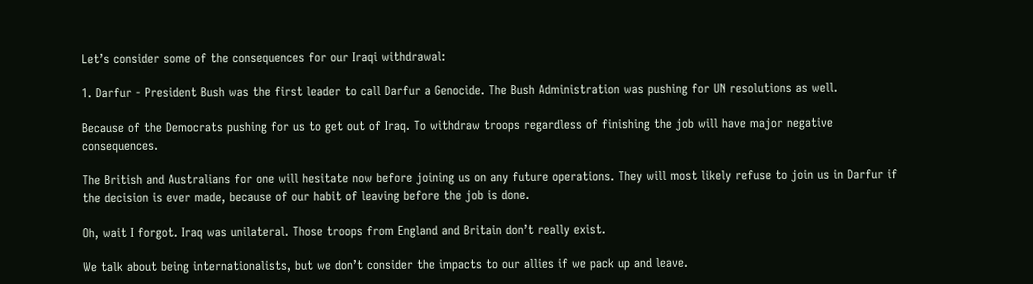Let’s consider some of the consequences for our Iraqi withdrawal:

1. Darfur - President Bush was the first leader to call Darfur a Genocide. The Bush Administration was pushing for UN resolutions as well.

Because of the Democrats pushing for us to get out of Iraq. To withdraw troops regardless of finishing the job will have major negative consequences.

The British and Australians for one will hesitate now before joining us on any future operations. They will most likely refuse to join us in Darfur if the decision is ever made, because of our habit of leaving before the job is done.

Oh, wait I forgot. Iraq was unilateral. Those troops from England and Britain don’t really exist.

We talk about being internationalists, but we don’t consider the impacts to our allies if we pack up and leave.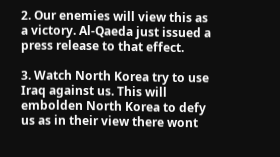2. Our enemies will view this as a victory. Al-Qaeda just issued a press release to that effect.

3. Watch North Korea try to use Iraq against us. This will embolden North Korea to defy us as in their view there wont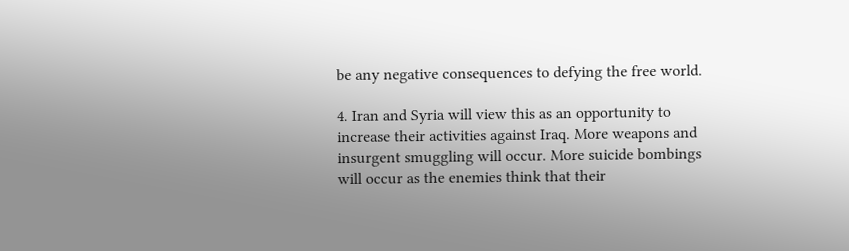be any negative consequences to defying the free world.

4. Iran and Syria will view this as an opportunity to increase their activities against Iraq. More weapons and insurgent smuggling will occur. More suicide bombings will occur as the enemies think that their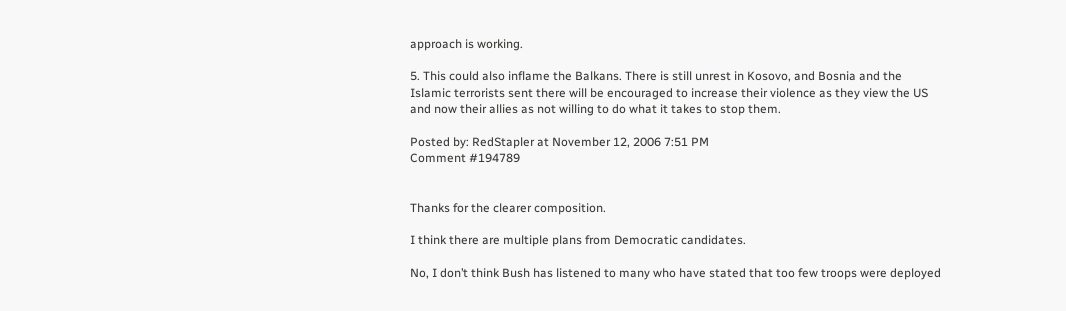approach is working.

5. This could also inflame the Balkans. There is still unrest in Kosovo, and Bosnia and the Islamic terrorists sent there will be encouraged to increase their violence as they view the US and now their allies as not willing to do what it takes to stop them.

Posted by: RedStapler at November 12, 2006 7:51 PM
Comment #194789


Thanks for the clearer composition.

I think there are multiple plans from Democratic candidates.

No, I don’t think Bush has listened to many who have stated that too few troops were deployed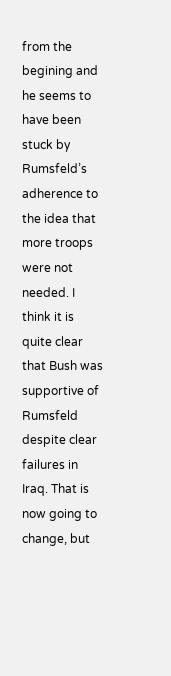from the begining and he seems to have been stuck by Rumsfeld’s adherence to the idea that more troops were not needed. I think it is quite clear that Bush was supportive of Rumsfeld despite clear failures in Iraq. That is now going to change, but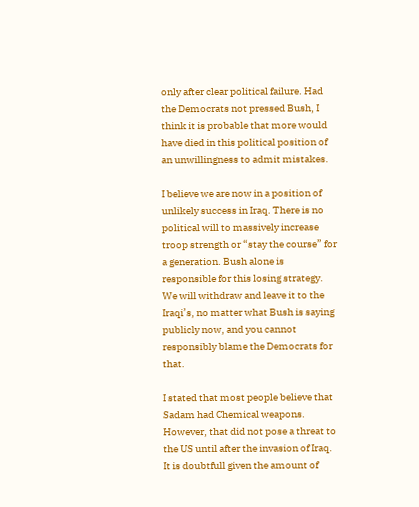only after clear political failure. Had the Democrats not pressed Bush, I think it is probable that more would have died in this political position of an unwillingness to admit mistakes.

I believe we are now in a position of unlikely success in Iraq. There is no political will to massively increase troop strength or “stay the course” for a generation. Bush alone is responsible for this losing strategy. We will withdraw and leave it to the Iraqi’s, no matter what Bush is saying publicly now, and you cannot responsibly blame the Democrats for that.

I stated that most people believe that Sadam had Chemical weapons. However, that did not pose a threat to the US until after the invasion of Iraq.
It is doubtfull given the amount of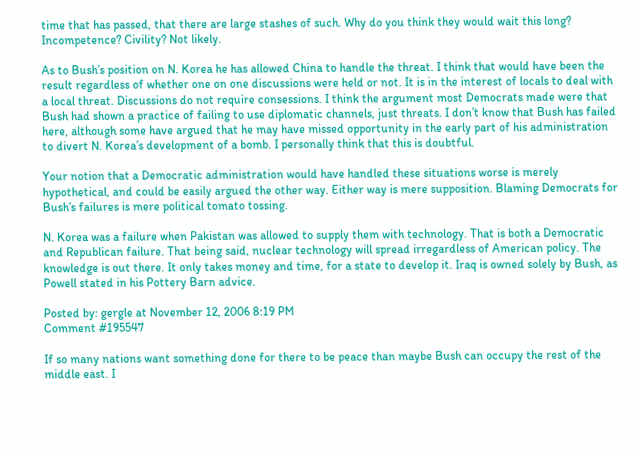time that has passed, that there are large stashes of such. Why do you think they would wait this long? Incompetence? Civility? Not likely.

As to Bush’s position on N. Korea he has allowed China to handle the threat. I think that would have been the result regardless of whether one on one discussions were held or not. It is in the interest of locals to deal with a local threat. Discussions do not require consessions. I think the argument most Democrats made were that Bush had shown a practice of failing to use diplomatic channels, just threats. I don’t know that Bush has failed here, although some have argued that he may have missed opportunity in the early part of his administration to divert N. Korea’s development of a bomb. I personally think that this is doubtful.

Your notion that a Democratic administration would have handled these situations worse is merely hypothetical, and could be easily argued the other way. Either way is mere supposition. Blaming Democrats for Bush’s failures is mere political tomato tossing.

N. Korea was a failure when Pakistan was allowed to supply them with technology. That is both a Democratic and Republican failure. That being said, nuclear technology will spread irregardless of American policy. The knowledge is out there. It only takes money and time, for a state to develop it. Iraq is owned solely by Bush, as Powell stated in his Pottery Barn advice.

Posted by: gergle at November 12, 2006 8:19 PM
Comment #195547

If so many nations want something done for there to be peace than maybe Bush can occupy the rest of the middle east. I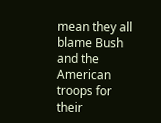mean they all blame Bush and the American troops for their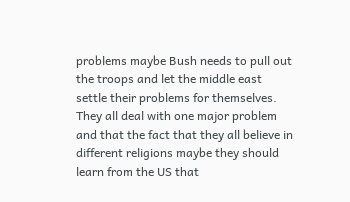problems maybe Bush needs to pull out the troops and let the middle east settle their problems for themselves. They all deal with one major problem and that the fact that they all believe in different religions maybe they should learn from the US that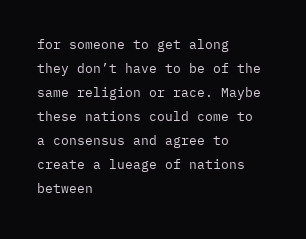for someone to get along they don’t have to be of the same religion or race. Maybe these nations could come to a consensus and agree to create a lueage of nations between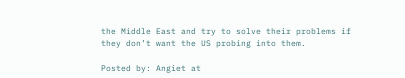the Middle East and try to solve their problems if they don’t want the US probing into them.

Posted by: Angiet at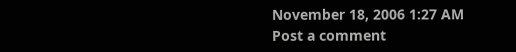November 18, 2006 1:27 AM
Post a comment